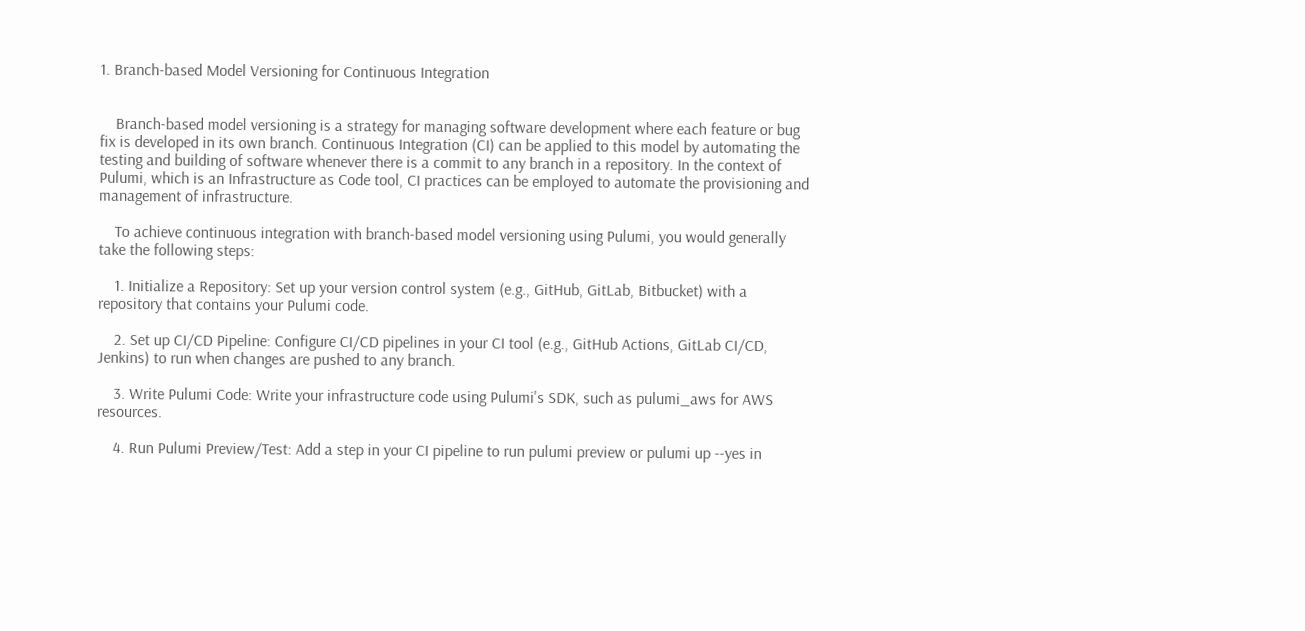1. Branch-based Model Versioning for Continuous Integration


    Branch-based model versioning is a strategy for managing software development where each feature or bug fix is developed in its own branch. Continuous Integration (CI) can be applied to this model by automating the testing and building of software whenever there is a commit to any branch in a repository. In the context of Pulumi, which is an Infrastructure as Code tool, CI practices can be employed to automate the provisioning and management of infrastructure.

    To achieve continuous integration with branch-based model versioning using Pulumi, you would generally take the following steps:

    1. Initialize a Repository: Set up your version control system (e.g., GitHub, GitLab, Bitbucket) with a repository that contains your Pulumi code.

    2. Set up CI/CD Pipeline: Configure CI/CD pipelines in your CI tool (e.g., GitHub Actions, GitLab CI/CD, Jenkins) to run when changes are pushed to any branch.

    3. Write Pulumi Code: Write your infrastructure code using Pulumi's SDK, such as pulumi_aws for AWS resources.

    4. Run Pulumi Preview/Test: Add a step in your CI pipeline to run pulumi preview or pulumi up --yes in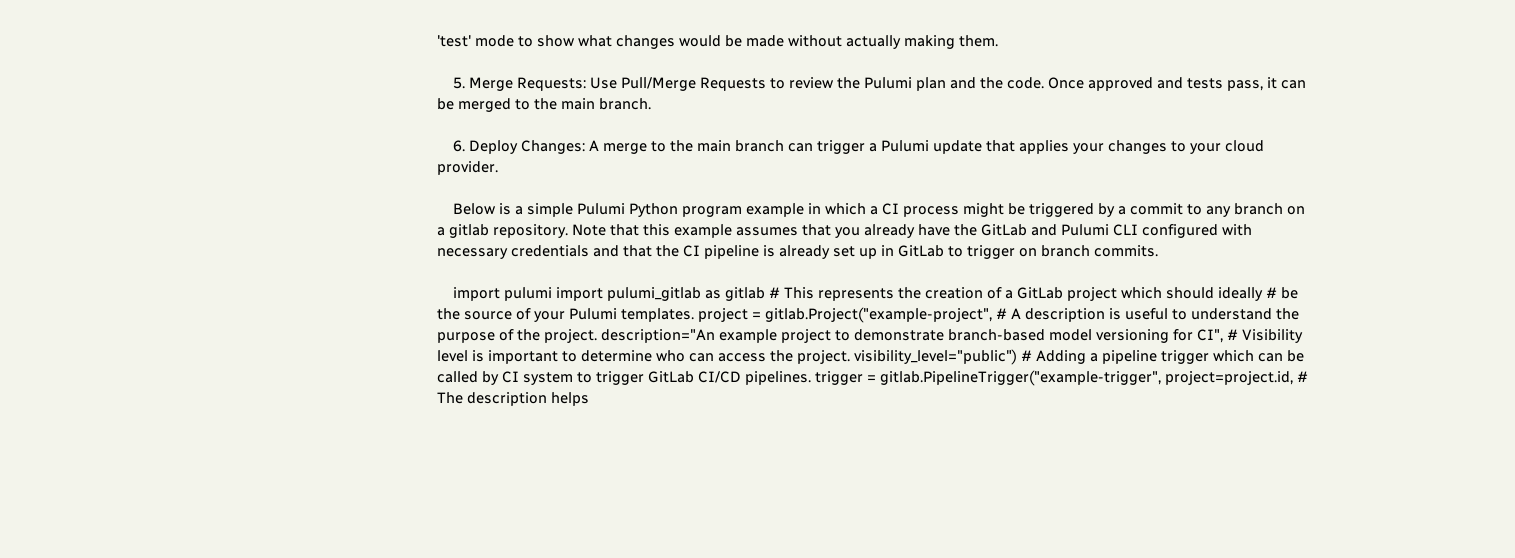'test' mode to show what changes would be made without actually making them.

    5. Merge Requests: Use Pull/Merge Requests to review the Pulumi plan and the code. Once approved and tests pass, it can be merged to the main branch.

    6. Deploy Changes: A merge to the main branch can trigger a Pulumi update that applies your changes to your cloud provider.

    Below is a simple Pulumi Python program example in which a CI process might be triggered by a commit to any branch on a gitlab repository. Note that this example assumes that you already have the GitLab and Pulumi CLI configured with necessary credentials and that the CI pipeline is already set up in GitLab to trigger on branch commits.

    import pulumi import pulumi_gitlab as gitlab # This represents the creation of a GitLab project which should ideally # be the source of your Pulumi templates. project = gitlab.Project("example-project", # A description is useful to understand the purpose of the project. description="An example project to demonstrate branch-based model versioning for CI", # Visibility level is important to determine who can access the project. visibility_level="public") # Adding a pipeline trigger which can be called by CI system to trigger GitLab CI/CD pipelines. trigger = gitlab.PipelineTrigger("example-trigger", project=project.id, # The description helps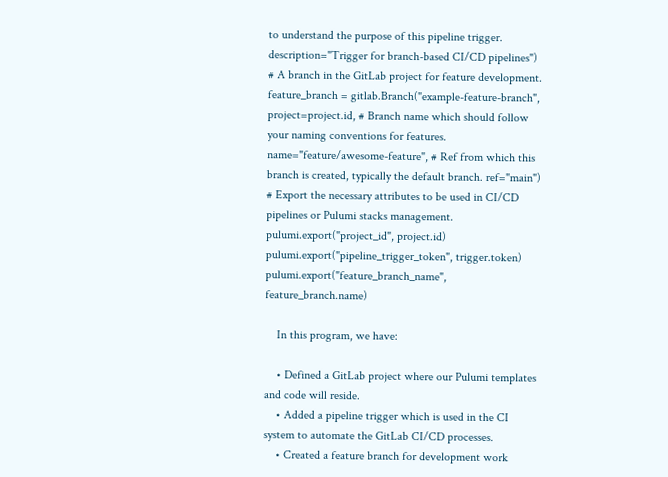to understand the purpose of this pipeline trigger. description="Trigger for branch-based CI/CD pipelines") # A branch in the GitLab project for feature development. feature_branch = gitlab.Branch("example-feature-branch", project=project.id, # Branch name which should follow your naming conventions for features. name="feature/awesome-feature", # Ref from which this branch is created, typically the default branch. ref="main") # Export the necessary attributes to be used in CI/CD pipelines or Pulumi stacks management. pulumi.export("project_id", project.id) pulumi.export("pipeline_trigger_token", trigger.token) pulumi.export("feature_branch_name", feature_branch.name)

    In this program, we have:

    • Defined a GitLab project where our Pulumi templates and code will reside.
    • Added a pipeline trigger which is used in the CI system to automate the GitLab CI/CD processes.
    • Created a feature branch for development work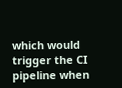which would trigger the CI pipeline when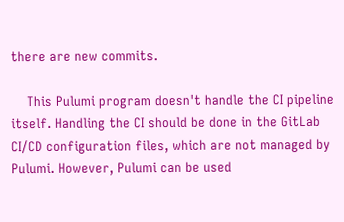there are new commits.

    This Pulumi program doesn't handle the CI pipeline itself. Handling the CI should be done in the GitLab CI/CD configuration files, which are not managed by Pulumi. However, Pulumi can be used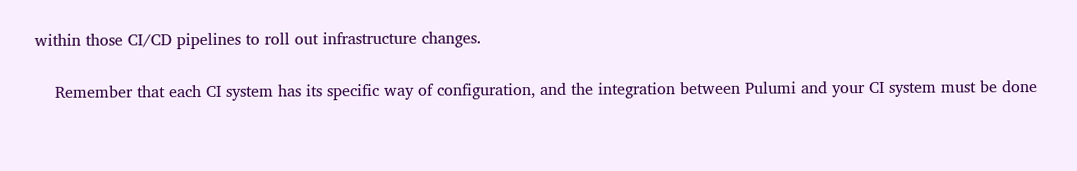within those CI/CD pipelines to roll out infrastructure changes.

    Remember that each CI system has its specific way of configuration, and the integration between Pulumi and your CI system must be done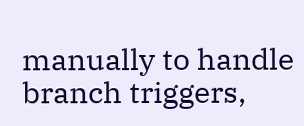manually to handle branch triggers,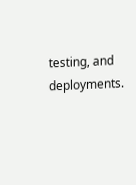testing, and deployments.